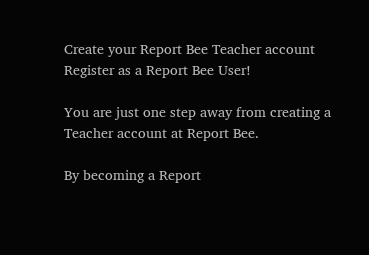Create your Report Bee Teacher account
Register as a Report Bee User!

You are just one step away from creating a Teacher account at Report Bee.

By becoming a Report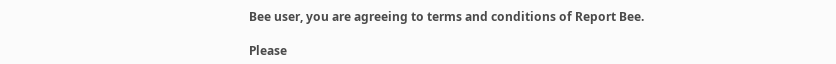Bee user, you are agreeing to terms and conditions of Report Bee.

Please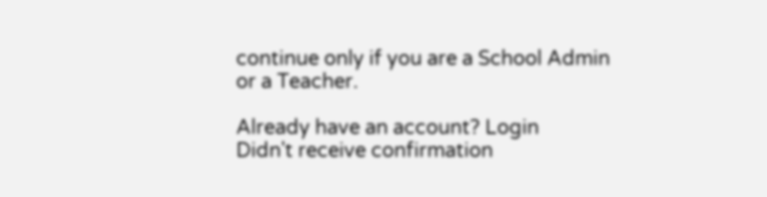continue only if you are a School Admin or a Teacher.

Already have an account? Login
Didn't receive confirmation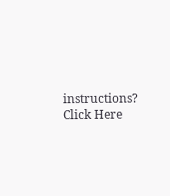instructions? Click Here